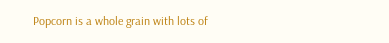Popcorn is a whole grain with lots of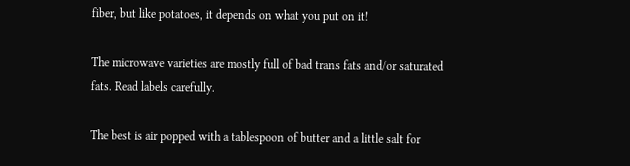fiber, but like potatoes, it depends on what you put on it!

The microwave varieties are mostly full of bad trans fats and/or saturated fats. Read labels carefully.

The best is air popped with a tablespoon of butter and a little salt for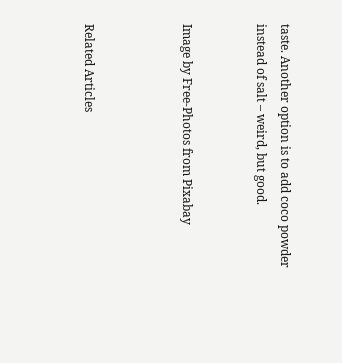taste. Another option is to add coco powder instead of salt – weird, but good.


Image by Free-Photos from Pixabay



Related Articles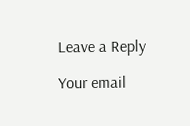Leave a Reply

Your email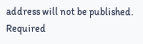address will not be published. Required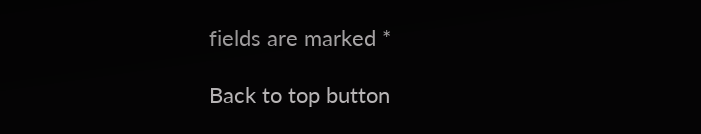fields are marked *

Back to top button